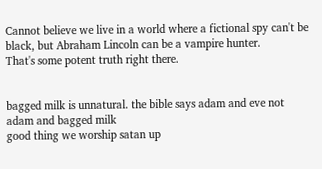Cannot believe we live in a world where a fictional spy can't be black, but Abraham Lincoln can be a vampire hunter.
That's some potent truth right there.


bagged milk is unnatural. the bible says adam and eve not adam and bagged milk
good thing we worship satan up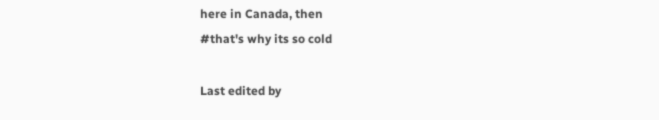here in Canada, then
#that's why its so cold

Last edited by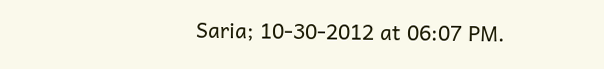Saria; 10-30-2012 at 06:07 PM.